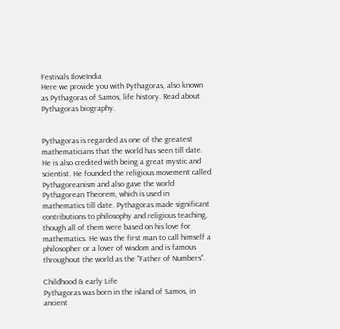Festivals IloveIndia
Here we provide you with Pythagoras, also known as Pythagoras of Samos, life history. Read about Pythagoras biography.


Pythagoras is regarded as one of the greatest mathematicians that the world has seen till date. He is also credited with being a great mystic and scientist. He founded the religious movement called Pythagoreanism and also gave the world Pythagorean Theorem, which is used in mathematics till date. Pythagoras made significant contributions to philosophy and religious teaching, though all of them were based on his love for mathematics. He was the first man to call himself a philosopher or a lover of wisdom and is famous throughout the world as the "Father of Numbers".

Childhood & early Life
Pythagoras was born in the island of Samos, in ancient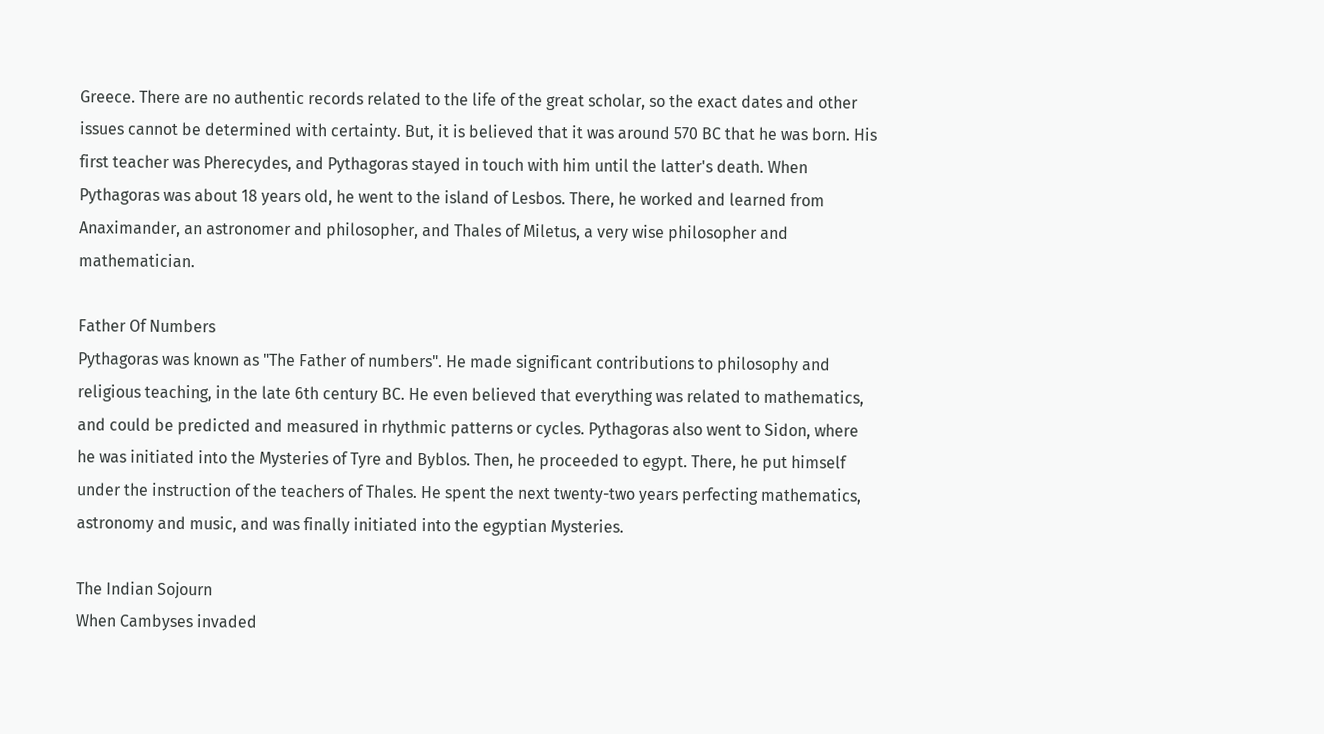Greece. There are no authentic records related to the life of the great scholar, so the exact dates and other issues cannot be determined with certainty. But, it is believed that it was around 570 BC that he was born. His first teacher was Pherecydes, and Pythagoras stayed in touch with him until the latter's death. When Pythagoras was about 18 years old, he went to the island of Lesbos. There, he worked and learned from Anaximander, an astronomer and philosopher, and Thales of Miletus, a very wise philosopher and mathematician.

Father Of Numbers
Pythagoras was known as "The Father of numbers". He made significant contributions to philosophy and religious teaching, in the late 6th century BC. He even believed that everything was related to mathematics, and could be predicted and measured in rhythmic patterns or cycles. Pythagoras also went to Sidon, where he was initiated into the Mysteries of Tyre and Byblos. Then, he proceeded to egypt. There, he put himself under the instruction of the teachers of Thales. He spent the next twenty-two years perfecting mathematics, astronomy and music, and was finally initiated into the egyptian Mysteries.

The Indian Sojourn
When Cambyses invaded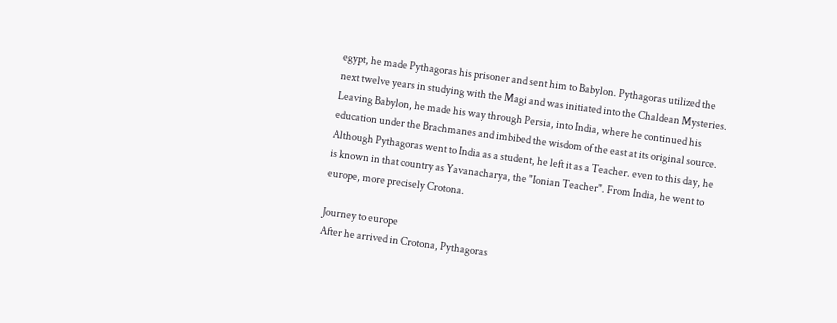egypt, he made Pythagoras his prisoner and sent him to Babylon. Pythagoras utilized the next twelve years in studying with the Magi and was initiated into the Chaldean Mysteries. Leaving Babylon, he made his way through Persia, into India, where he continued his education under the Brachmanes and imbibed the wisdom of the east at its original source. Although Pythagoras went to India as a student, he left it as a Teacher. even to this day, he is known in that country as Yavanacharya, the "Ionian Teacher". From India, he went to europe, more precisely Crotona.

Journey to europe
After he arrived in Crotona, Pythagoras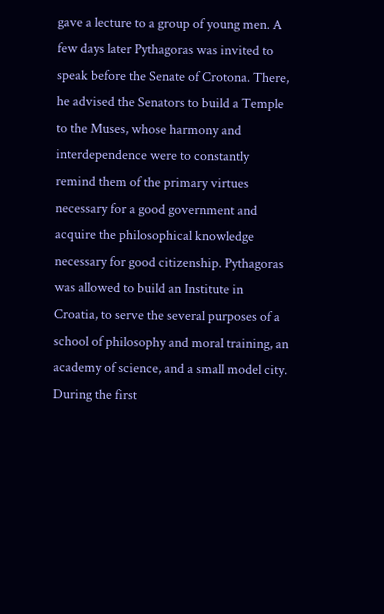gave a lecture to a group of young men. A few days later Pythagoras was invited to speak before the Senate of Crotona. There, he advised the Senators to build a Temple to the Muses, whose harmony and interdependence were to constantly remind them of the primary virtues necessary for a good government and acquire the philosophical knowledge necessary for good citizenship. Pythagoras was allowed to build an Institute in Croatia, to serve the several purposes of a school of philosophy and moral training, an academy of science, and a small model city. During the first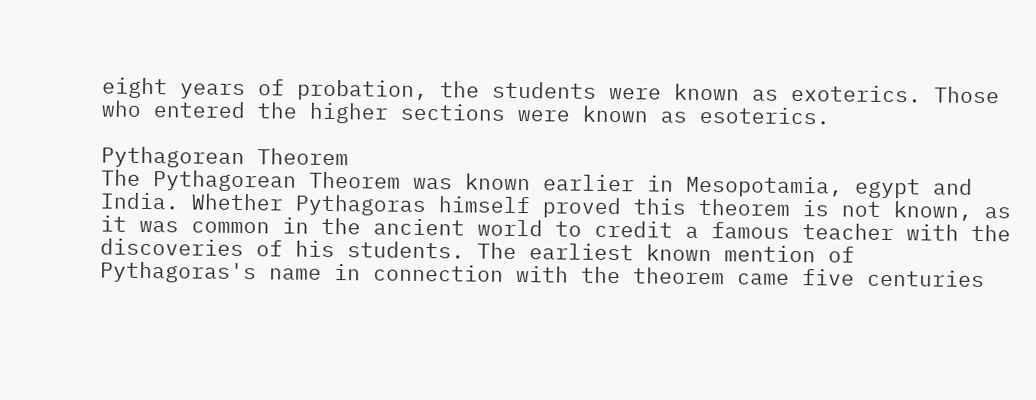eight years of probation, the students were known as exoterics. Those who entered the higher sections were known as esoterics.

Pythagorean Theorem
The Pythagorean Theorem was known earlier in Mesopotamia, egypt and India. Whether Pythagoras himself proved this theorem is not known, as it was common in the ancient world to credit a famous teacher with the discoveries of his students. The earliest known mention of Pythagoras's name in connection with the theorem came five centuries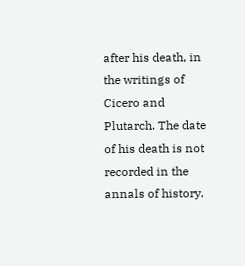after his death, in the writings of Cicero and Plutarch. The date of his death is not recorded in the annals of history.